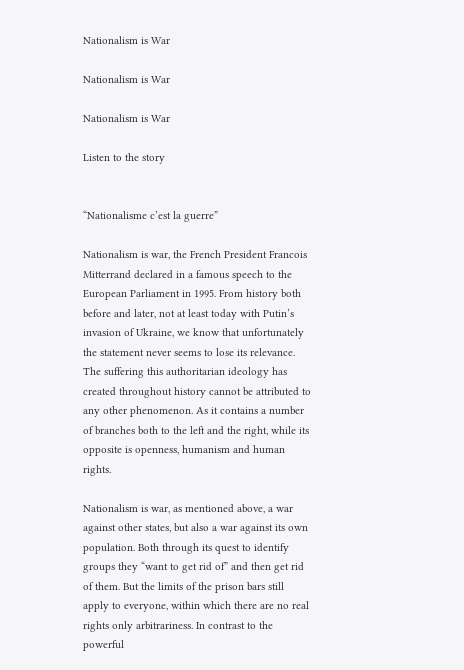Nationalism is War

Nationalism is War

Nationalism is War

Listen to the story


“Nationalisme c’est la guerre”

Nationalism is war, the French President Francois Mitterrand declared in a famous speech to the European Parliament in 1995. From history both before and later, not at least today with Putin’s invasion of Ukraine, we know that unfortunately the statement never seems to lose its relevance.  The suffering this authoritarian ideology has created throughout history cannot be attributed to any other phenomenon. As it contains a number of branches both to the left and the right, while its opposite is openness, humanism and human rights.

Nationalism is war, as mentioned above, a war against other states, but also a war against its own population. Both through its quest to identify groups they “want to get rid of” and then get rid of them. But the limits of the prison bars still apply to everyone, within which there are no real rights only arbitrariness. In contrast to the powerful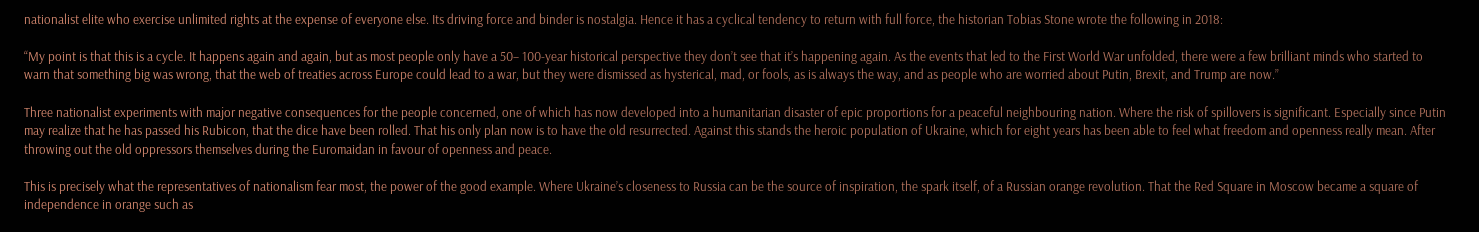nationalist elite who exercise unlimited rights at the expense of everyone else. Its driving force and binder is nostalgia. Hence it has a cyclical tendency to return with full force, the historian Tobias Stone wrote the following in 2018:

“My point is that this is a cycle. It happens again and again, but as most people only have a 50– 100-year historical perspective they don’t see that it’s happening again. As the events that led to the First World War unfolded, there were a few brilliant minds who started to warn that something big was wrong, that the web of treaties across Europe could lead to a war, but they were dismissed as hysterical, mad, or fools, as is always the way, and as people who are worried about Putin, Brexit, and Trump are now.”

Three nationalist experiments with major negative consequences for the people concerned, one of which has now developed into a humanitarian disaster of epic proportions for a peaceful neighbouring nation. Where the risk of spillovers is significant. Especially since Putin may realize that he has passed his Rubicon, that the dice have been rolled. That his only plan now is to have the old resurrected. Against this stands the heroic population of Ukraine, which for eight years has been able to feel what freedom and openness really mean. After throwing out the old oppressors themselves during the Euromaidan in favour of openness and peace.

This is precisely what the representatives of nationalism fear most, the power of the good example. Where Ukraine’s closeness to Russia can be the source of inspiration, the spark itself, of a Russian orange revolution. That the Red Square in Moscow became a square of independence in orange such as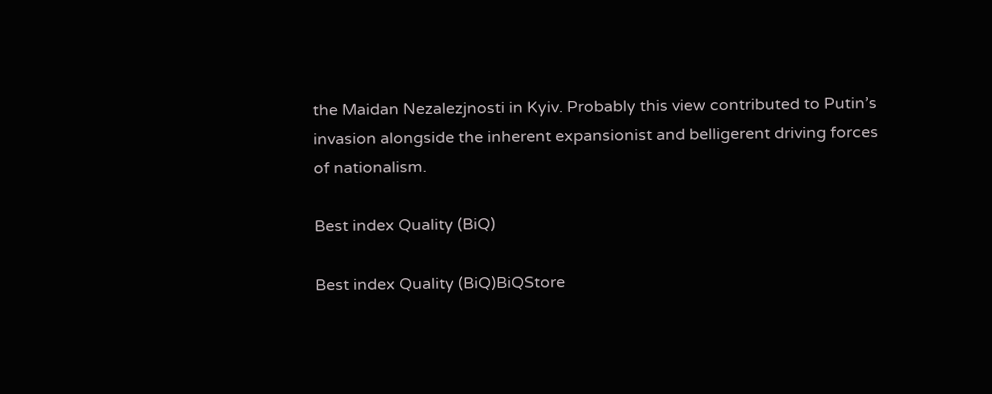the Maidan Nezalezjnosti in Kyiv. Probably this view contributed to Putin’s invasion alongside the inherent expansionist and belligerent driving forces of nationalism.

Best index Quality (BiQ)

Best index Quality (BiQ)BiQStore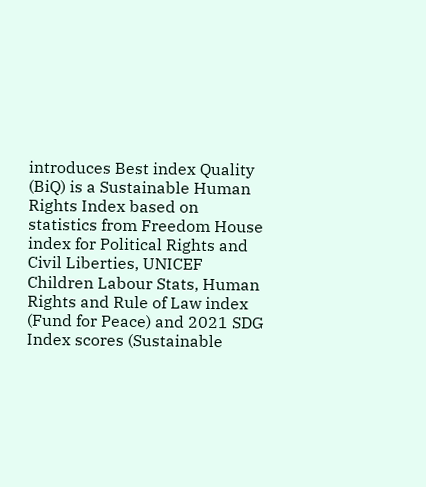introduces Best index Quality (BiQ) is a Sustainable Human Rights Index based on statistics from Freedom House index for Political Rights and Civil Liberties, UNICEF Children Labour Stats, Human Rights and Rule of Law index (Fund for Peace) and 2021 SDG Index scores (Sustainable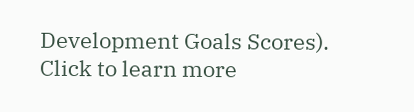Development Goals Scores). Click to learn more